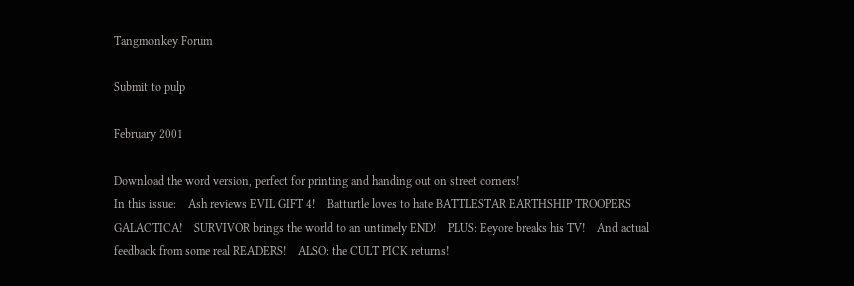Tangmonkey Forum

Submit to pulp

February 2001

Download the word version, perfect for printing and handing out on street corners!
In this issue:    Ash reviews EVIL GIFT 4!    Batturtle loves to hate BATTLESTAR EARTHSHIP TROOPERS GALACTICA!    SURVIVOR brings the world to an untimely END!    PLUS: Eeyore breaks his TV!    And actual feedback from some real READERS!    ALSO: the CULT PICK returns!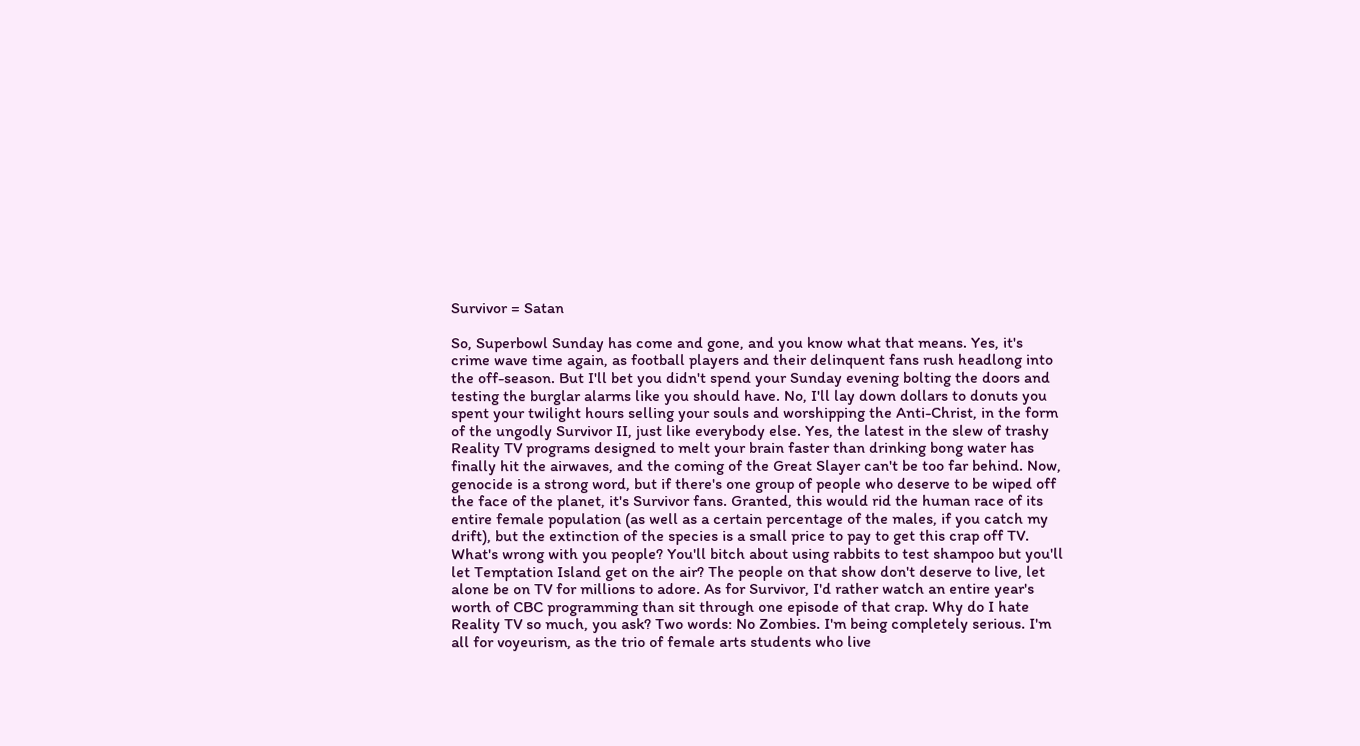Survivor = Satan

So, Superbowl Sunday has come and gone, and you know what that means. Yes, it's crime wave time again, as football players and their delinquent fans rush headlong into the off-season. But I'll bet you didn't spend your Sunday evening bolting the doors and testing the burglar alarms like you should have. No, I'll lay down dollars to donuts you spent your twilight hours selling your souls and worshipping the Anti-Christ, in the form of the ungodly Survivor II, just like everybody else. Yes, the latest in the slew of trashy Reality TV programs designed to melt your brain faster than drinking bong water has finally hit the airwaves, and the coming of the Great Slayer can't be too far behind. Now, genocide is a strong word, but if there's one group of people who deserve to be wiped off the face of the planet, it's Survivor fans. Granted, this would rid the human race of its entire female population (as well as a certain percentage of the males, if you catch my drift), but the extinction of the species is a small price to pay to get this crap off TV. What's wrong with you people? You'll bitch about using rabbits to test shampoo but you'll let Temptation Island get on the air? The people on that show don't deserve to live, let alone be on TV for millions to adore. As for Survivor, I'd rather watch an entire year's worth of CBC programming than sit through one episode of that crap. Why do I hate Reality TV so much, you ask? Two words: No Zombies. I'm being completely serious. I'm all for voyeurism, as the trio of female arts students who live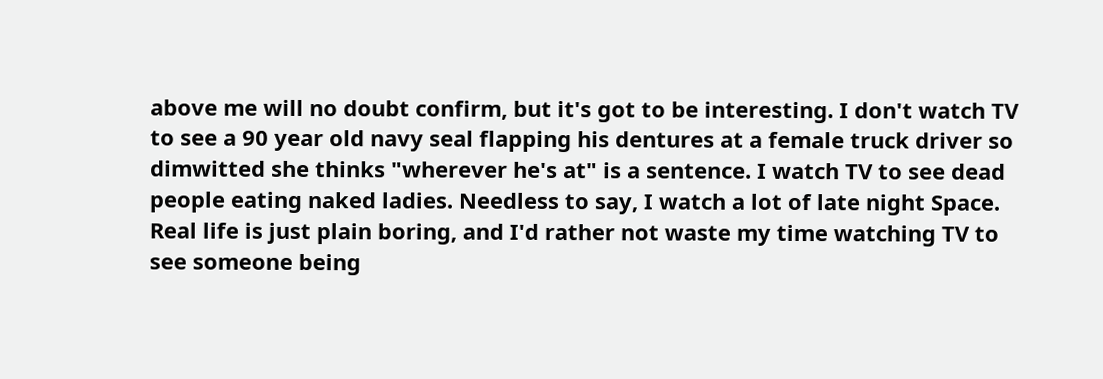above me will no doubt confirm, but it's got to be interesting. I don't watch TV to see a 90 year old navy seal flapping his dentures at a female truck driver so dimwitted she thinks "wherever he's at" is a sentence. I watch TV to see dead people eating naked ladies. Needless to say, I watch a lot of late night Space. Real life is just plain boring, and I'd rather not waste my time watching TV to see someone being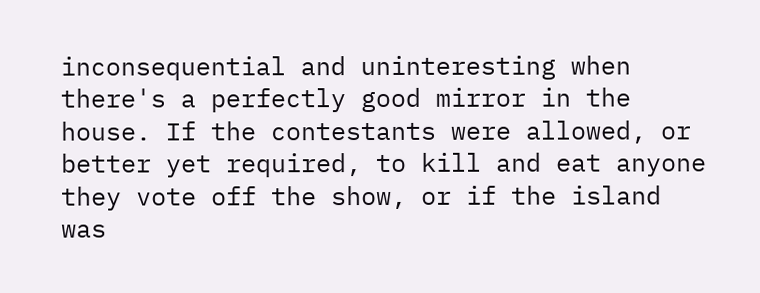inconsequential and uninteresting when there's a perfectly good mirror in the house. If the contestants were allowed, or better yet required, to kill and eat anyone they vote off the show, or if the island was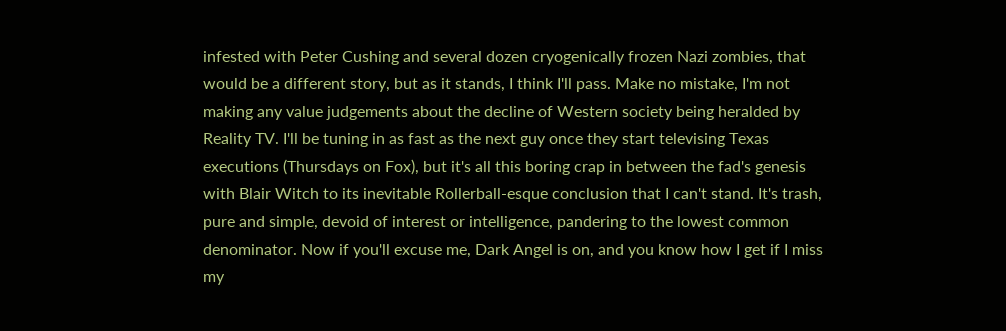infested with Peter Cushing and several dozen cryogenically frozen Nazi zombies, that would be a different story, but as it stands, I think I'll pass. Make no mistake, I'm not making any value judgements about the decline of Western society being heralded by Reality TV. I'll be tuning in as fast as the next guy once they start televising Texas executions (Thursdays on Fox), but it's all this boring crap in between the fad's genesis with Blair Witch to its inevitable Rollerball-esque conclusion that I can't stand. It's trash, pure and simple, devoid of interest or intelligence, pandering to the lowest common denominator. Now if you'll excuse me, Dark Angel is on, and you know how I get if I miss my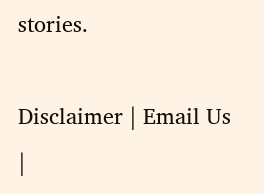stories.

Disclaimer | Email Us |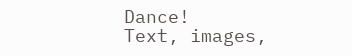Dance!
Text, images,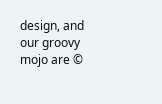design, and our groovy mojo are ©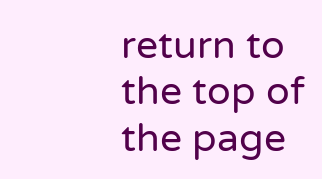return to the top of the page